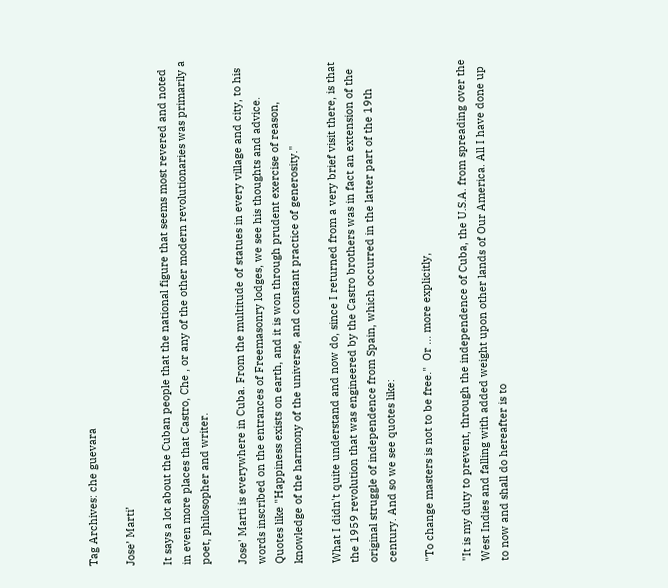Tag Archives: che guevara

Jose’ Marti’

It says a lot about the Cuban people that the national figure that seems most revered and noted in even more places that Castro, Che , or any of the other modern revolutionaries was primarily a poet, philosopher and writer.

Jose' Marti is everywhere in Cuba. From the multitude of statues in every village and city, to his words inscribed on the entrances of Freemasonry lodges, we see his thoughts and advice.  Quotes like "Happiness exists on earth, and it is won through prudent exercise of reason, knowledge of the harmony of the universe, and constant practice of generosity."

What I didn't quite understand and now do, since I returned from a very brief visit there, is that the 1959 revolution that was engineered by the Castro brothers was in fact an extension of the original struggle of independence from Spain, which occurred in the latter part of the 19th century. And so we see quotes like:

"To change masters is not to be free."  Or ... more explicitly,

"It is my duty to prevent, through the independence of Cuba, the U.S.A. from spreading over the West Indies and falling with added weight upon other lands of Our America. All I have done up to now and shall do hereafter is to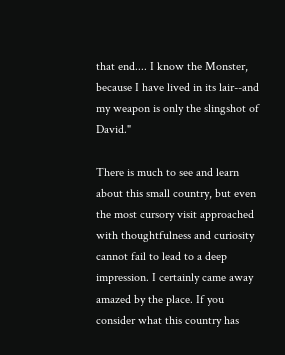that end.... I know the Monster, because I have lived in its lair--and my weapon is only the slingshot of David."

There is much to see and learn about this small country, but even the most cursory visit approached with thoughtfulness and curiosity cannot fail to lead to a deep impression. I certainly came away amazed by the place. If you consider what this country has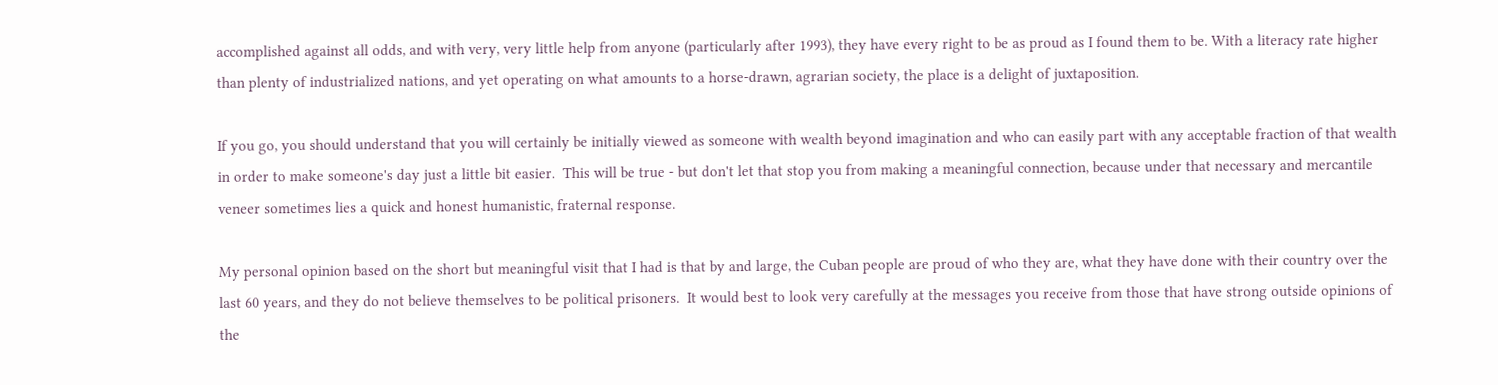accomplished against all odds, and with very, very little help from anyone (particularly after 1993), they have every right to be as proud as I found them to be. With a literacy rate higher than plenty of industrialized nations, and yet operating on what amounts to a horse-drawn, agrarian society, the place is a delight of juxtaposition.

If you go, you should understand that you will certainly be initially viewed as someone with wealth beyond imagination and who can easily part with any acceptable fraction of that wealth in order to make someone's day just a little bit easier.  This will be true - but don't let that stop you from making a meaningful connection, because under that necessary and mercantile veneer sometimes lies a quick and honest humanistic, fraternal response.

My personal opinion based on the short but meaningful visit that I had is that by and large, the Cuban people are proud of who they are, what they have done with their country over the last 60 years, and they do not believe themselves to be political prisoners.  It would best to look very carefully at the messages you receive from those that have strong outside opinions of the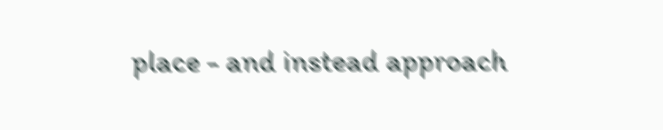place - and instead approach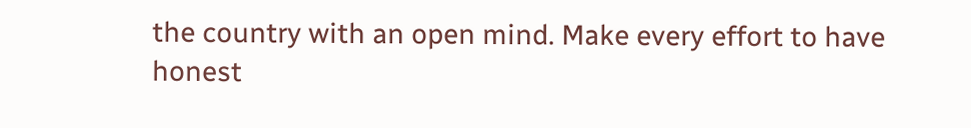the country with an open mind. Make every effort to have honest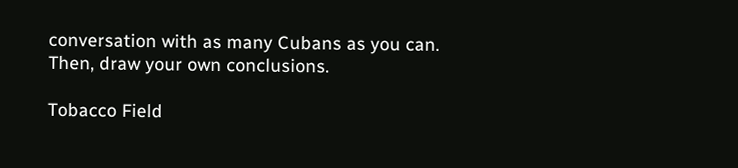conversation with as many Cubans as you can.  Then, draw your own conclusions.

Tobacco Field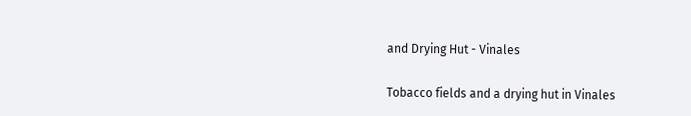and Drying Hut - Vinales

Tobacco fields and a drying hut in Vinales